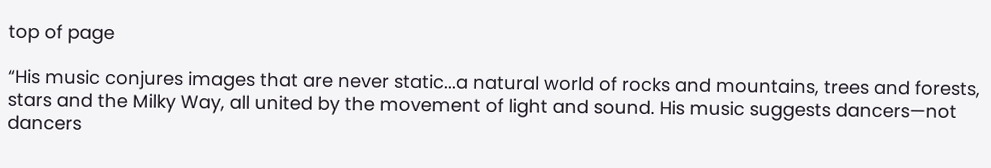top of page

“His music conjures images that are never static...a natural world of rocks and mountains, trees and forests, stars and the Milky Way, all united by the movement of light and sound. His music suggests dancers—not dancers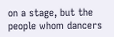on a stage, but the people whom dancers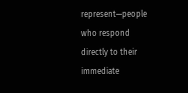represent—people who respond directly to their immediate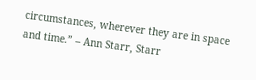circumstances, wherever they are in space and time.” – Ann Starr, Starr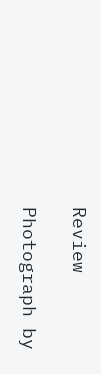Review

Photograph by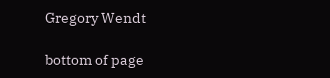Gregory Wendt

bottom of page